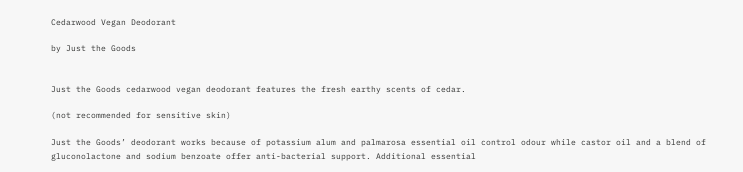Cedarwood Vegan Deodorant

by Just the Goods


Just the Goods cedarwood vegan deodorant features the fresh earthy scents of cedar.

(not recommended for sensitive skin)

Just the Goods’ deodorant works because of potassium alum and palmarosa essential oil control odour while castor oil and a blend of gluconolactone and sodium benzoate offer anti-bacterial support. Additional essential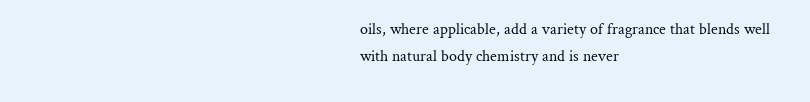oils, where applicable, add a variety of fragrance that blends well with natural body chemistry and is never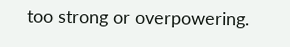too strong or overpowering.